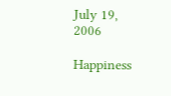July 19, 2006

Happiness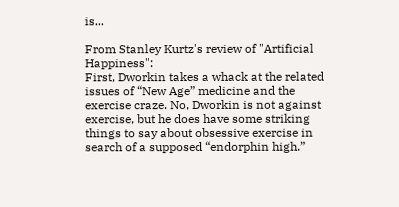is...

From Stanley Kurtz's review of "Artificial Happiness":
First, Dworkin takes a whack at the related issues of “New Age” medicine and the exercise craze. No, Dworkin is not against exercise, but he does have some striking things to say about obsessive exercise in search of a supposed “endorphin high.”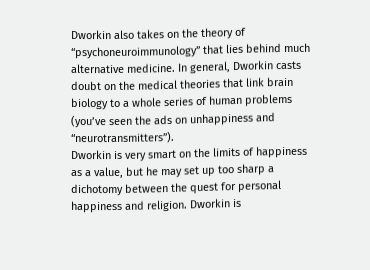Dworkin also takes on the theory of “psychoneuroimmunology” that lies behind much alternative medicine. In general, Dworkin casts doubt on the medical theories that link brain biology to a whole series of human problems (you’ve seen the ads on unhappiness and “neurotransmitters”).
Dworkin is very smart on the limits of happiness as a value, but he may set up too sharp a dichotomy between the quest for personal happiness and religion. Dworkin is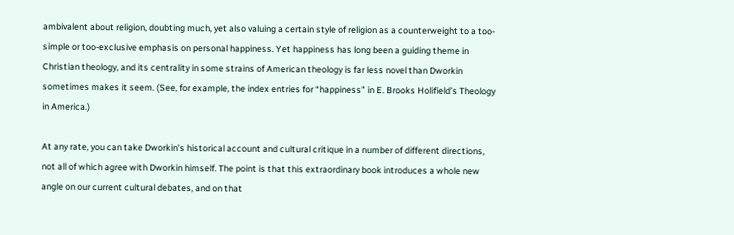ambivalent about religion, doubting much, yet also valuing a certain style of religion as a counterweight to a too-simple or too-exclusive emphasis on personal happiness. Yet happiness has long been a guiding theme in Christian theology, and its centrality in some strains of American theology is far less novel than Dworkin sometimes makes it seem. (See, for example, the index entries for “happiness” in E. Brooks Holifield’s Theology in America.)

At any rate, you can take Dworkin’s historical account and cultural critique in a number of different directions, not all of which agree with Dworkin himself. The point is that this extraordinary book introduces a whole new angle on our current cultural debates, and on that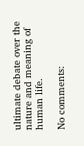ultimate debate over the nature and meaning of human life.

No comments: